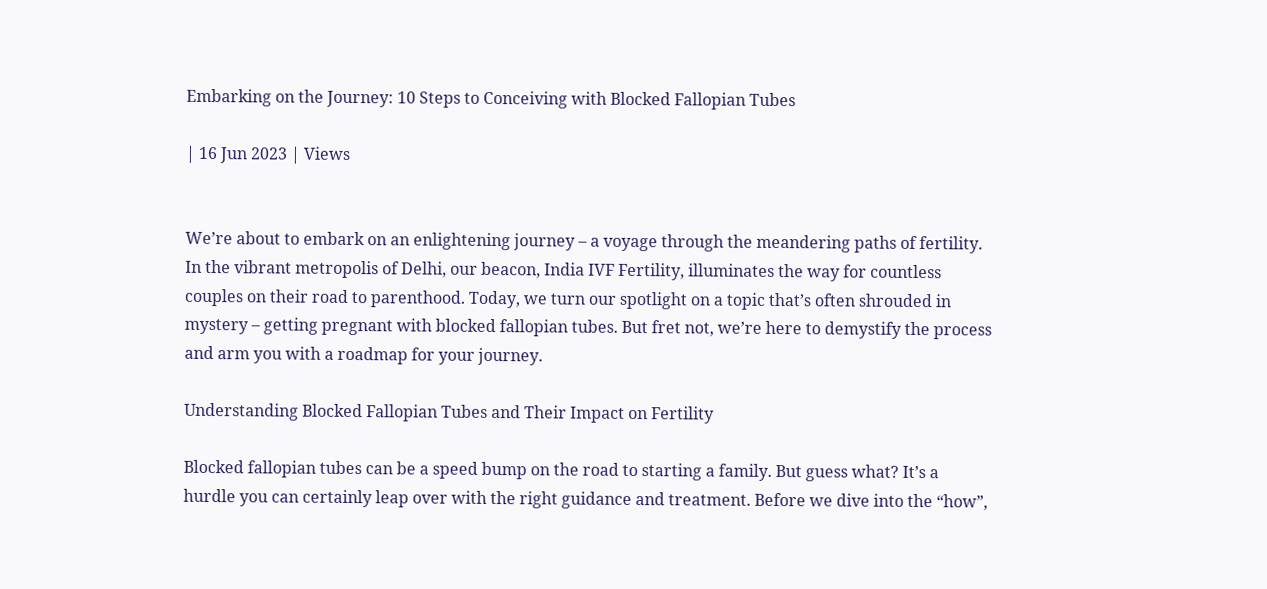Embarking on the Journey: 10 Steps to Conceiving with Blocked Fallopian Tubes

| 16 Jun 2023 | Views


We’re about to embark on an enlightening journey – a voyage through the meandering paths of fertility. In the vibrant metropolis of Delhi, our beacon, India IVF Fertility, illuminates the way for countless couples on their road to parenthood. Today, we turn our spotlight on a topic that’s often shrouded in mystery – getting pregnant with blocked fallopian tubes. But fret not, we’re here to demystify the process and arm you with a roadmap for your journey.

Understanding Blocked Fallopian Tubes and Their Impact on Fertility

Blocked fallopian tubes can be a speed bump on the road to starting a family. But guess what? It’s a hurdle you can certainly leap over with the right guidance and treatment. Before we dive into the “how”,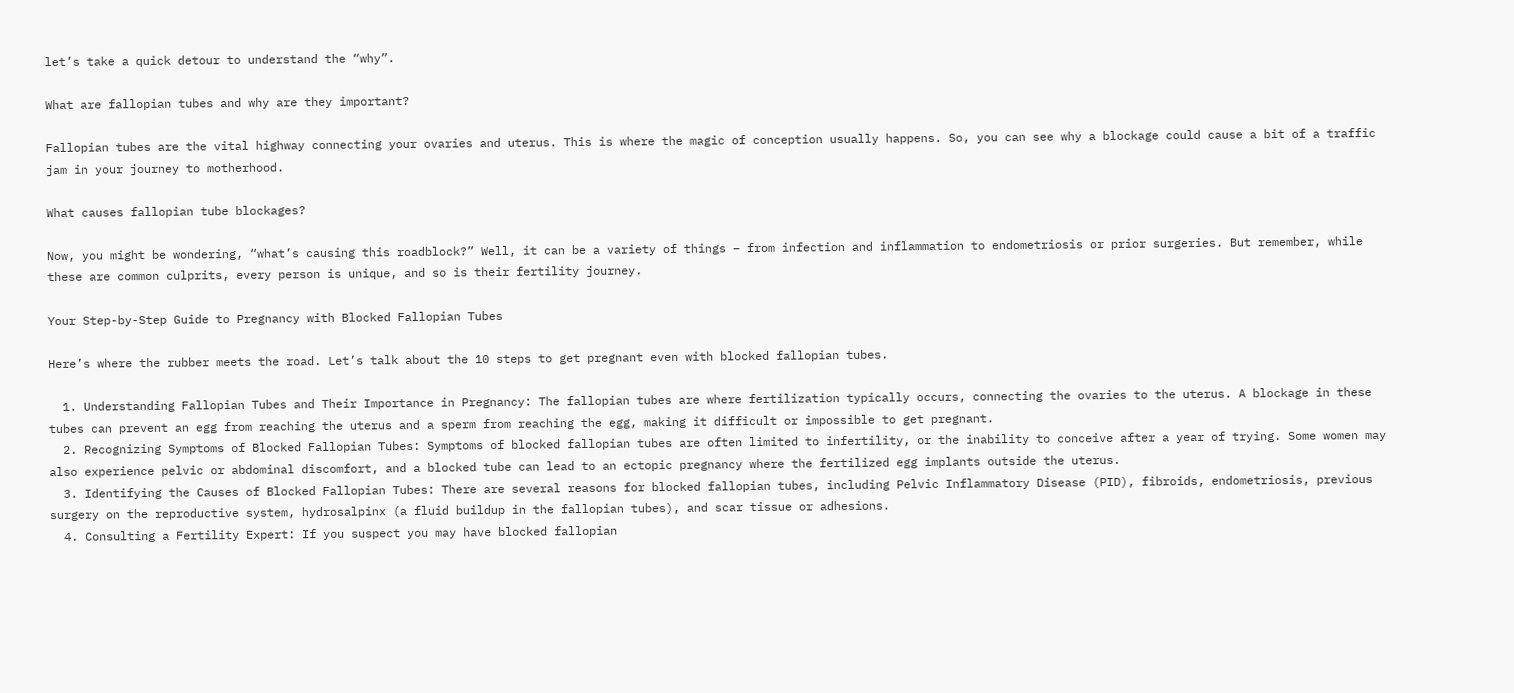let’s take a quick detour to understand the “why”.

What are fallopian tubes and why are they important?

Fallopian tubes are the vital highway connecting your ovaries and uterus. This is where the magic of conception usually happens. So, you can see why a blockage could cause a bit of a traffic jam in your journey to motherhood.

What causes fallopian tube blockages?

Now, you might be wondering, “what’s causing this roadblock?” Well, it can be a variety of things – from infection and inflammation to endometriosis or prior surgeries. But remember, while these are common culprits, every person is unique, and so is their fertility journey.

Your Step-by-Step Guide to Pregnancy with Blocked Fallopian Tubes

Here’s where the rubber meets the road. Let’s talk about the 10 steps to get pregnant even with blocked fallopian tubes.

  1. Understanding Fallopian Tubes and Their Importance in Pregnancy: The fallopian tubes are where fertilization typically occurs, connecting the ovaries to the uterus. A blockage in these tubes can prevent an egg from reaching the uterus and a sperm from reaching the egg, making it difficult or impossible to get pregnant.
  2. Recognizing Symptoms of Blocked Fallopian Tubes: Symptoms of blocked fallopian tubes are often limited to infertility, or the inability to conceive after a year of trying. Some women may also experience pelvic or abdominal discomfort, and a blocked tube can lead to an ectopic pregnancy where the fertilized egg implants outside the uterus.
  3. Identifying the Causes of Blocked Fallopian Tubes: There are several reasons for blocked fallopian tubes, including Pelvic Inflammatory Disease (PID), fibroids, endometriosis, previous surgery on the reproductive system, hydrosalpinx (a fluid buildup in the fallopian tubes), and scar tissue or adhesions.
  4. Consulting a Fertility Expert: If you suspect you may have blocked fallopian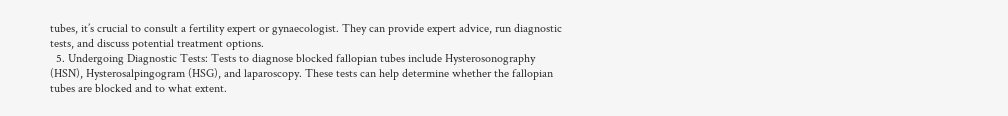tubes, it’s crucial to consult a fertility expert or gynaecologist. They can provide expert advice, run diagnostic tests, and discuss potential treatment options.
  5. Undergoing Diagnostic Tests: Tests to diagnose blocked fallopian tubes include Hysterosonography (HSN), Hysterosalpingogram (HSG), and laparoscopy. These tests can help determine whether the fallopian tubes are blocked and to what extent.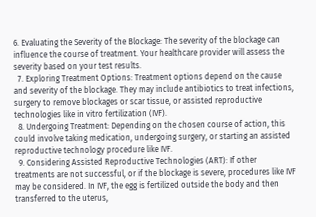6. Evaluating the Severity of the Blockage: The severity of the blockage can influence the course of treatment. Your healthcare provider will assess the severity based on your test results.
  7. Exploring Treatment Options: Treatment options depend on the cause and severity of the blockage. They may include antibiotics to treat infections, surgery to remove blockages or scar tissue, or assisted reproductive technologies like in vitro fertilization (IVF).
  8. Undergoing Treatment: Depending on the chosen course of action, this could involve taking medication, undergoing surgery, or starting an assisted reproductive technology procedure like IVF.
  9. Considering Assisted Reproductive Technologies (ART): If other treatments are not successful, or if the blockage is severe, procedures like IVF may be considered. In IVF, the egg is fertilized outside the body and then transferred to the uterus,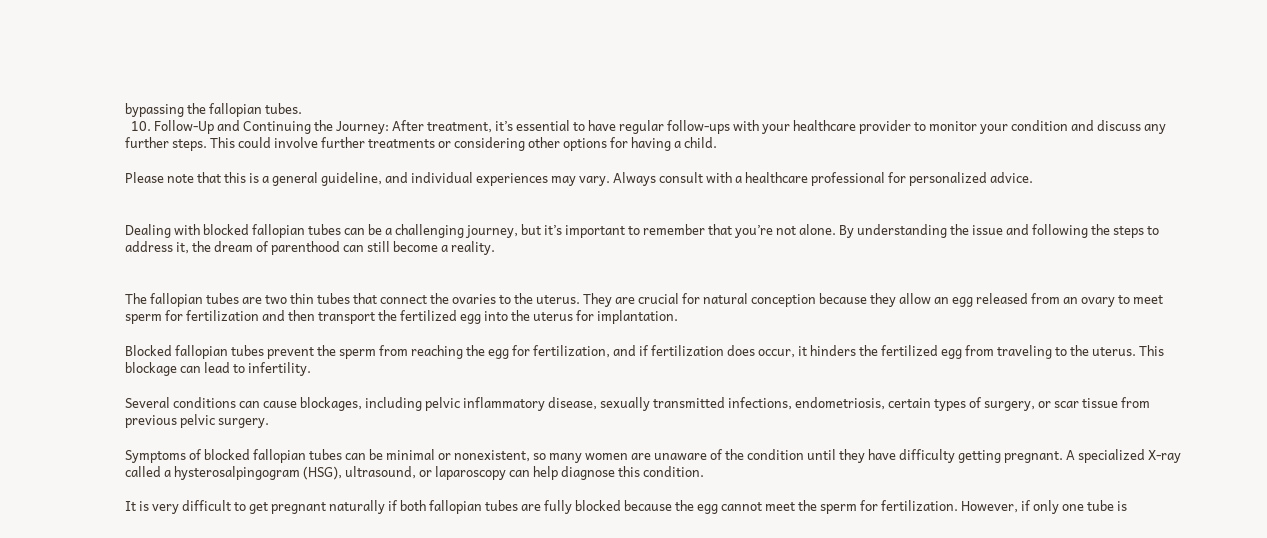bypassing the fallopian tubes.
  10. Follow-Up and Continuing the Journey: After treatment, it’s essential to have regular follow-ups with your healthcare provider to monitor your condition and discuss any further steps. This could involve further treatments or considering other options for having a child.

Please note that this is a general guideline, and individual experiences may vary. Always consult with a healthcare professional for personalized advice.


Dealing with blocked fallopian tubes can be a challenging journey, but it’s important to remember that you’re not alone. By understanding the issue and following the steps to address it, the dream of parenthood can still become a reality.


The fallopian tubes are two thin tubes that connect the ovaries to the uterus. They are crucial for natural conception because they allow an egg released from an ovary to meet sperm for fertilization and then transport the fertilized egg into the uterus for implantation.

Blocked fallopian tubes prevent the sperm from reaching the egg for fertilization, and if fertilization does occur, it hinders the fertilized egg from traveling to the uterus. This blockage can lead to infertility.

Several conditions can cause blockages, including pelvic inflammatory disease, sexually transmitted infections, endometriosis, certain types of surgery, or scar tissue from previous pelvic surgery.

Symptoms of blocked fallopian tubes can be minimal or nonexistent, so many women are unaware of the condition until they have difficulty getting pregnant. A specialized X-ray called a hysterosalpingogram (HSG), ultrasound, or laparoscopy can help diagnose this condition.

It is very difficult to get pregnant naturally if both fallopian tubes are fully blocked because the egg cannot meet the sperm for fertilization. However, if only one tube is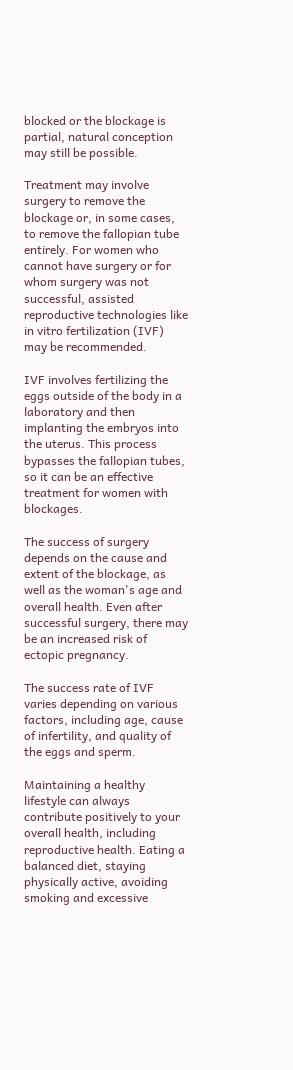blocked or the blockage is partial, natural conception may still be possible.

Treatment may involve surgery to remove the blockage or, in some cases, to remove the fallopian tube entirely. For women who cannot have surgery or for whom surgery was not successful, assisted reproductive technologies like in vitro fertilization (IVF) may be recommended.

IVF involves fertilizing the eggs outside of the body in a laboratory and then implanting the embryos into the uterus. This process bypasses the fallopian tubes, so it can be an effective treatment for women with blockages.

The success of surgery depends on the cause and extent of the blockage, as well as the woman's age and overall health. Even after successful surgery, there may be an increased risk of ectopic pregnancy.

The success rate of IVF varies depending on various factors, including age, cause of infertility, and quality of the eggs and sperm.

Maintaining a healthy lifestyle can always contribute positively to your overall health, including reproductive health. Eating a balanced diet, staying physically active, avoiding smoking and excessive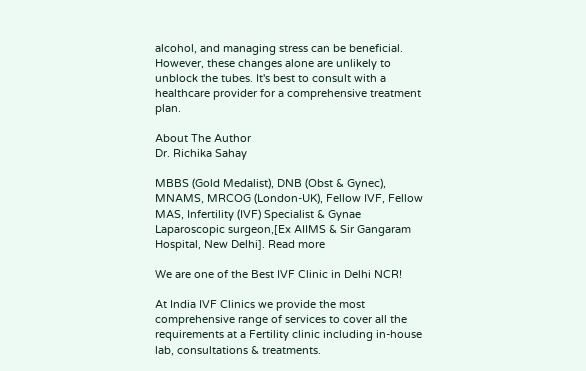alcohol, and managing stress can be beneficial. However, these changes alone are unlikely to unblock the tubes. It's best to consult with a healthcare provider for a comprehensive treatment plan.

About The Author
Dr. Richika Sahay

MBBS (Gold Medalist), DNB (Obst & Gynec), MNAMS, MRCOG (London-UK), Fellow IVF, Fellow MAS, Infertility (IVF) Specialist & Gynae Laparoscopic surgeon,[Ex AIIMS & Sir Gangaram Hospital, New Delhi]. Read more

We are one of the Best IVF Clinic in Delhi NCR!

At India IVF Clinics we provide the most comprehensive range of services to cover all the requirements at a Fertility clinic including in-house lab, consultations & treatments.